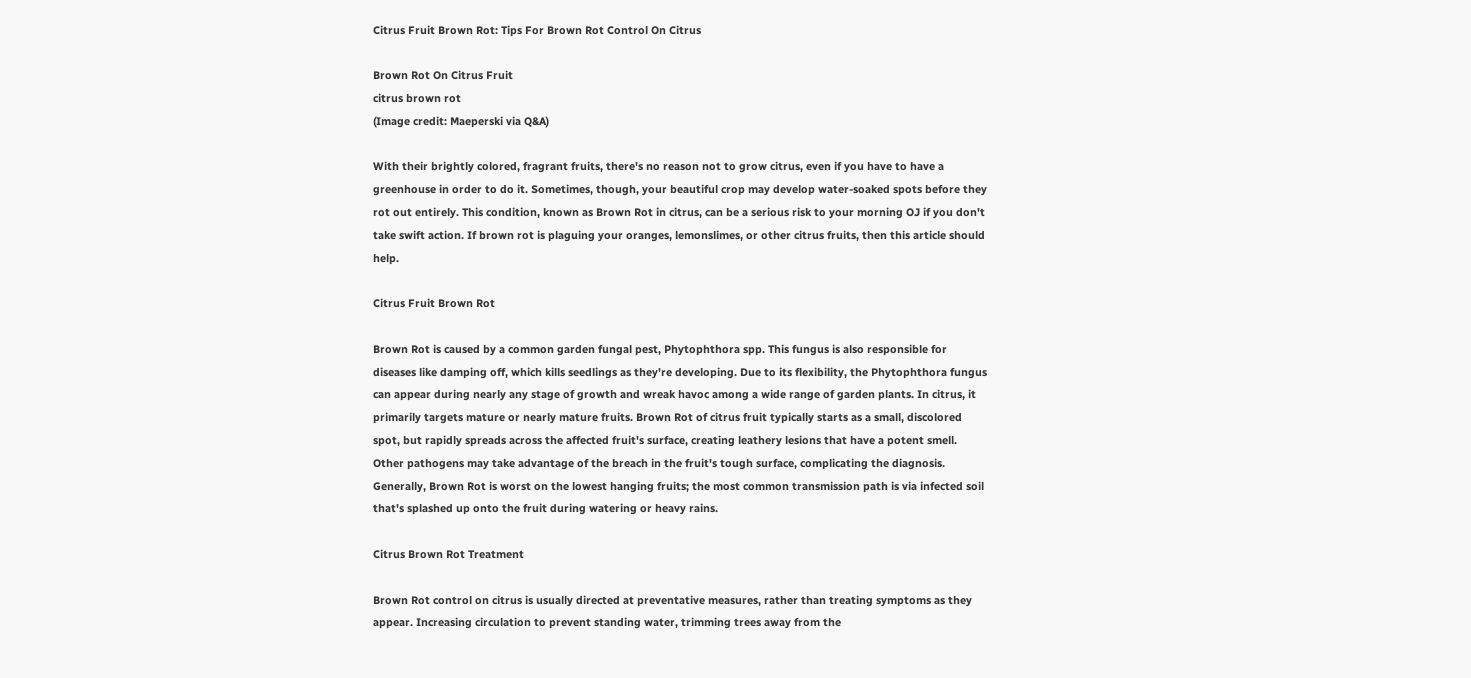Citrus Fruit Brown Rot: Tips For Brown Rot Control On Citrus

Brown Rot On Citrus Fruit
citrus brown rot
(Image credit: Maeperski via Q&A)

With their brightly colored, fragrant fruits, there's no reason not to grow citrus, even if you have to have a greenhouse in order to do it. Sometimes, though, your beautiful crop may develop water-soaked spots before they rot out entirely. This condition, known as Brown Rot in citrus, can be a serious risk to your morning OJ if you don't take swift action. If brown rot is plaguing your oranges, lemonslimes, or other citrus fruits, then this article should help.

Citrus Fruit Brown Rot

Brown Rot is caused by a common garden fungal pest, Phytophthora spp. This fungus is also responsible for diseases like damping off, which kills seedlings as they're developing. Due to its flexibility, the Phytophthora fungus can appear during nearly any stage of growth and wreak havoc among a wide range of garden plants. In citrus, it primarily targets mature or nearly mature fruits. Brown Rot of citrus fruit typically starts as a small, discolored spot, but rapidly spreads across the affected fruit's surface, creating leathery lesions that have a potent smell. Other pathogens may take advantage of the breach in the fruit's tough surface, complicating the diagnosis. Generally, Brown Rot is worst on the lowest hanging fruits; the most common transmission path is via infected soil that's splashed up onto the fruit during watering or heavy rains.

Citrus Brown Rot Treatment

Brown Rot control on citrus is usually directed at preventative measures, rather than treating symptoms as they appear. Increasing circulation to prevent standing water, trimming trees away from the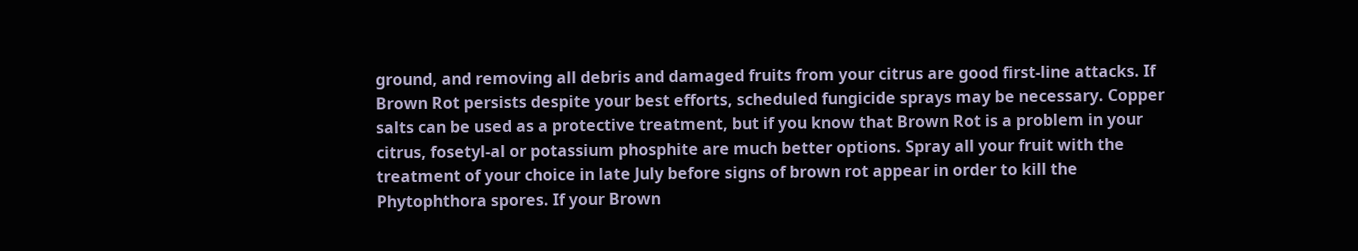ground, and removing all debris and damaged fruits from your citrus are good first-line attacks. If Brown Rot persists despite your best efforts, scheduled fungicide sprays may be necessary. Copper salts can be used as a protective treatment, but if you know that Brown Rot is a problem in your citrus, fosetyl-al or potassium phosphite are much better options. Spray all your fruit with the treatment of your choice in late July before signs of brown rot appear in order to kill the Phytophthora spores. If your Brown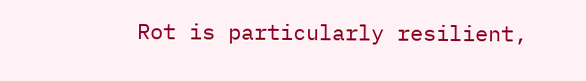Rot is particularly resilient,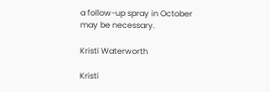a follow-up spray in October may be necessary.

Kristi Waterworth

Kristi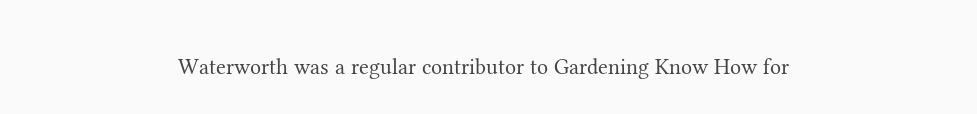Waterworth was a regular contributor to Gardening Know How for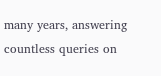many years, answering countless queries on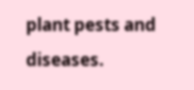plant pests and diseases.